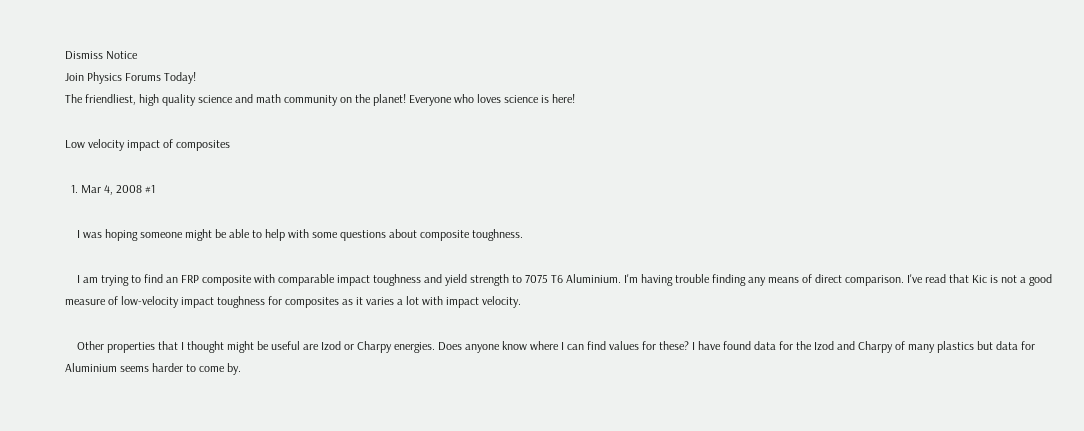Dismiss Notice
Join Physics Forums Today!
The friendliest, high quality science and math community on the planet! Everyone who loves science is here!

Low velocity impact of composites

  1. Mar 4, 2008 #1

    I was hoping someone might be able to help with some questions about composite toughness.

    I am trying to find an FRP composite with comparable impact toughness and yield strength to 7075 T6 Aluminium. I'm having trouble finding any means of direct comparison. I've read that Kic is not a good measure of low-velocity impact toughness for composites as it varies a lot with impact velocity.

    Other properties that I thought might be useful are Izod or Charpy energies. Does anyone know where I can find values for these? I have found data for the Izod and Charpy of many plastics but data for Aluminium seems harder to come by.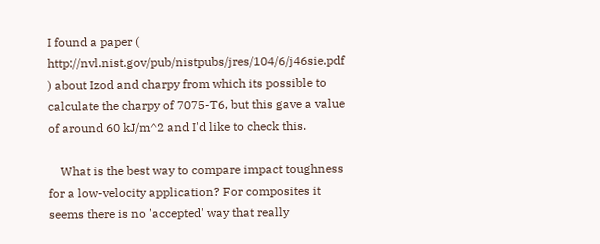I found a paper ( http://nvl.nist.gov/pub/nistpubs/jres/104/6/j46sie.pdf ) about Izod and charpy from which its possible to calculate the charpy of 7075-T6, but this gave a value of around 60 kJ/m^2 and I'd like to check this.

    What is the best way to compare impact toughness for a low-velocity application? For composites it seems there is no 'accepted' way that really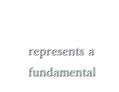represents a fundamental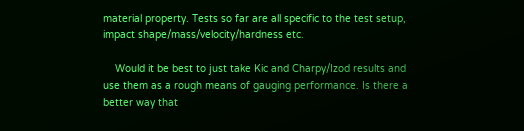material property. Tests so far are all specific to the test setup, impact shape/mass/velocity/hardness etc.

    Would it be best to just take Kic and Charpy/Izod results and use them as a rough means of gauging performance. Is there a better way that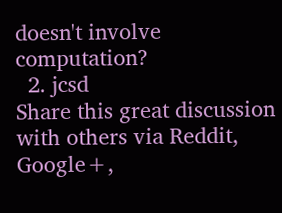doesn't involve computation?
  2. jcsd
Share this great discussion with others via Reddit, Google+,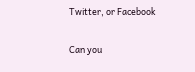Twitter, or Facebook

Can you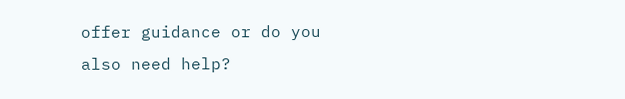offer guidance or do you also need help?